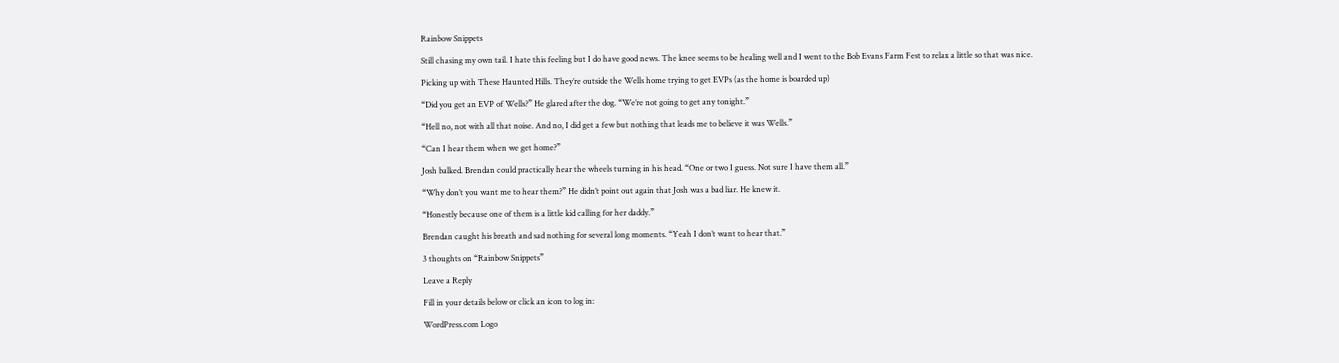Rainbow Snippets

Still chasing my own tail. I hate this feeling but I do have good news. The knee seems to be healing well and I went to the Bob Evans Farm Fest to relax a little so that was nice.

Picking up with These Haunted Hills. They’re outside the Wells home trying to get EVPs (as the home is boarded up)

“Did you get an EVP of Wells?” He glared after the dog. “We’re not going to get any tonight.”

“Hell no, not with all that noise. And no, I did get a few but nothing that leads me to believe it was Wells.”

“Can I hear them when we get home?”

Josh balked. Brendan could practically hear the wheels turning in his head. “One or two I guess. Not sure I have them all.”

“Why don’t you want me to hear them?” He didn’t point out again that Josh was a bad liar. He knew it.

“Honestly because one of them is a little kid calling for her daddy.”

Brendan caught his breath and sad nothing for several long moments. “Yeah I don’t want to hear that.”

3 thoughts on “Rainbow Snippets”

Leave a Reply

Fill in your details below or click an icon to log in:

WordPress.com Logo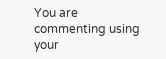You are commenting using your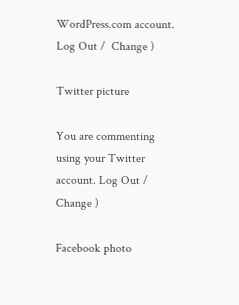WordPress.com account. Log Out /  Change )

Twitter picture

You are commenting using your Twitter account. Log Out /  Change )

Facebook photo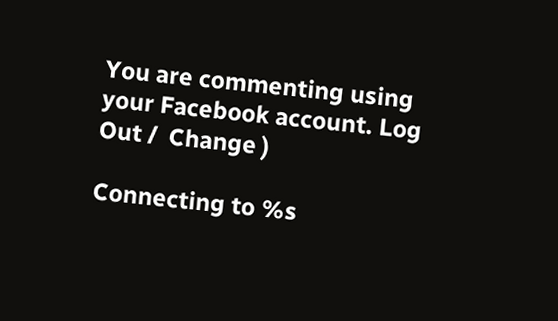You are commenting using your Facebook account. Log Out /  Change )

Connecting to %s